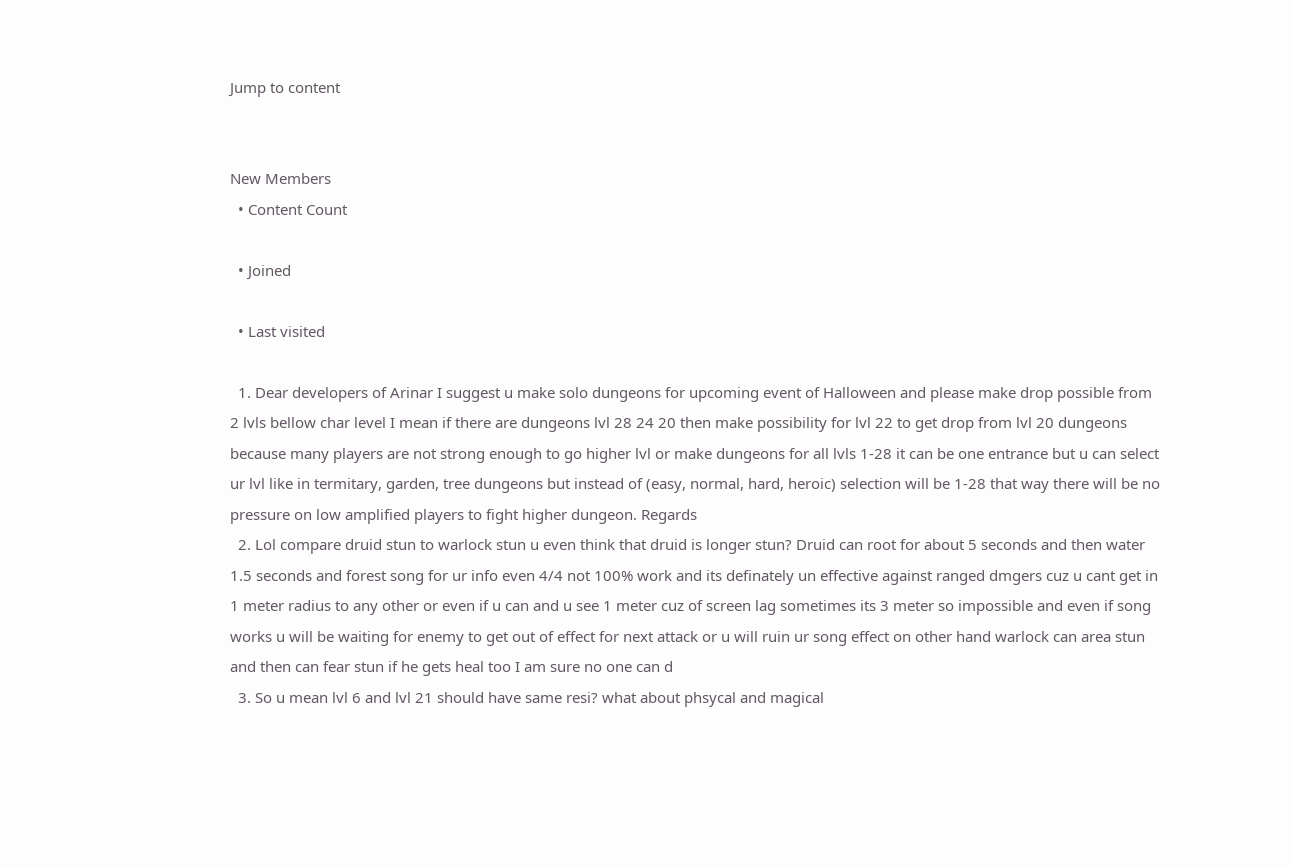Jump to content


New Members
  • Content Count

  • Joined

  • Last visited

  1. Dear developers of Arinar I suggest u make solo dungeons for upcoming event of Halloween and please make drop possible from 2 lvls bellow char level I mean if there are dungeons lvl 28 24 20 then make possibility for lvl 22 to get drop from lvl 20 dungeons because many players are not strong enough to go higher lvl or make dungeons for all lvls 1-28 it can be one entrance but u can select ur lvl like in termitary, garden, tree dungeons but instead of (easy, normal, hard, heroic) selection will be 1-28 that way there will be no pressure on low amplified players to fight higher dungeon. Regards
  2. Lol compare druid stun to warlock stun u even think that druid is longer stun? Druid can root for about 5 seconds and then water 1.5 seconds and forest song for ur info even 4/4 not 100% work and its definately un effective against ranged dmgers cuz u cant get in 1 meter radius to any other or even if u can and u see 1 meter cuz of screen lag sometimes its 3 meter so impossible and even if song works u will be waiting for enemy to get out of effect for next attack or u will ruin ur song effect on other hand warlock can area stun and then can fear stun if he gets heal too I am sure no one can d
  3. So u mean lvl 6 and lvl 21 should have same resi? what about phsycal and magical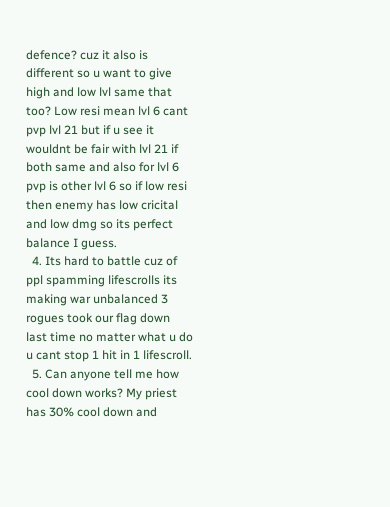defence? cuz it also is different so u want to give high and low lvl same that too? Low resi mean lvl 6 cant pvp lvl 21 but if u see it wouldnt be fair with lvl 21 if both same and also for lvl 6 pvp is other lvl 6 so if low resi then enemy has low cricital and low dmg so its perfect balance I guess.
  4. Its hard to battle cuz of ppl spamming lifescrolls its making war unbalanced 3 rogues took our flag down last time no matter what u do u cant stop 1 hit in 1 lifescroll.
  5. Can anyone tell me how cool down works? My priest has 30% cool down and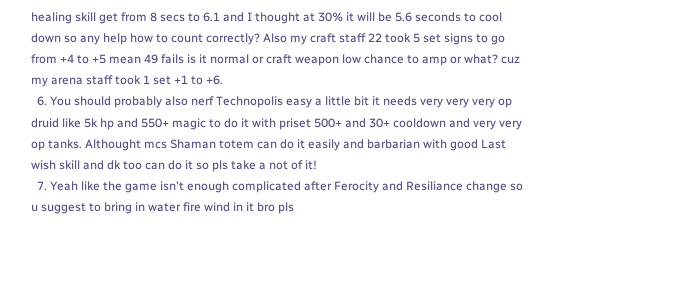healing skill get from 8 secs to 6.1 and I thought at 30% it will be 5.6 seconds to cool down so any help how to count correctly? Also my craft staff 22 took 5 set signs to go from +4 to +5 mean 49 fails is it normal or craft weapon low chance to amp or what? cuz my arena staff took 1 set +1 to +6.
  6. You should probably also nerf Technopolis easy a little bit it needs very very very op druid like 5k hp and 550+ magic to do it with priset 500+ and 30+ cooldown and very very op tanks. Althought mcs Shaman totem can do it easily and barbarian with good Last wish skill and dk too can do it so pls take a not of it!
  7. Yeah like the game isn't enough complicated after Ferocity and Resiliance change so u suggest to bring in water fire wind in it bro pls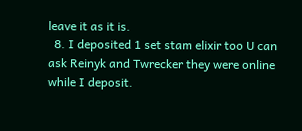leave it as it is.
  8. I deposited 1 set stam elixir too U can ask Reinyk and Twrecker they were online while I deposit.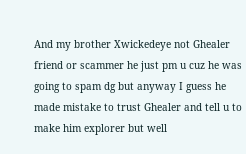And my brother Xwickedeye not Ghealer friend or scammer he just pm u cuz he was going to spam dg but anyway I guess he made mistake to trust Ghealer and tell u to make him explorer but well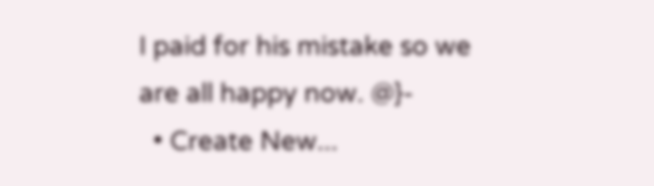I paid for his mistake so we are all happy now. @}-
  • Create New...